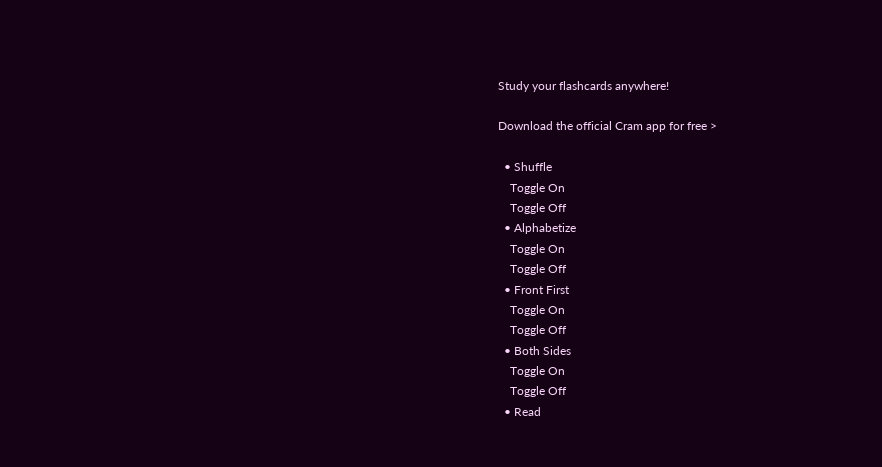Study your flashcards anywhere!

Download the official Cram app for free >

  • Shuffle
    Toggle On
    Toggle Off
  • Alphabetize
    Toggle On
    Toggle Off
  • Front First
    Toggle On
    Toggle Off
  • Both Sides
    Toggle On
    Toggle Off
  • Read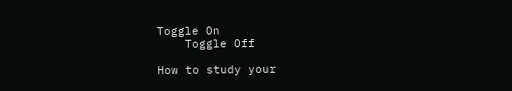Toggle On
    Toggle Off

How to study your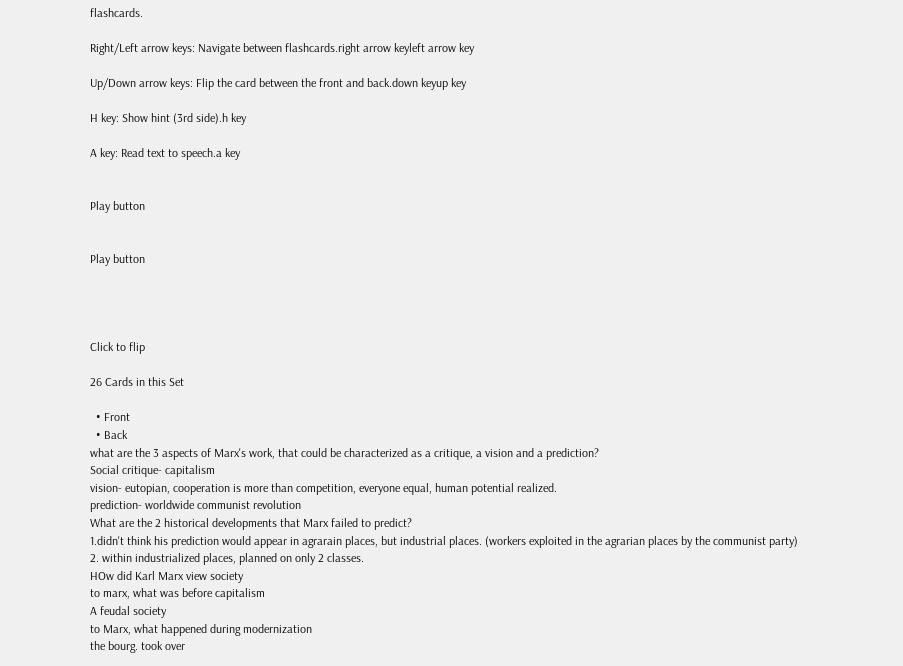flashcards.

Right/Left arrow keys: Navigate between flashcards.right arrow keyleft arrow key

Up/Down arrow keys: Flip the card between the front and back.down keyup key

H key: Show hint (3rd side).h key

A key: Read text to speech.a key


Play button


Play button




Click to flip

26 Cards in this Set

  • Front
  • Back
what are the 3 aspects of Marx's work, that could be characterized as a critique, a vision and a prediction?
Social critique- capitalism
vision- eutopian, cooperation is more than competition, everyone equal, human potential realized.
prediction- worldwide communist revolution
What are the 2 historical developments that Marx failed to predict?
1.didn't think his prediction would appear in agrarain places, but industrial places. (workers exploited in the agrarian places by the communist party)
2. within industrialized places, planned on only 2 classes.
HOw did Karl Marx view society
to marx, what was before capitalism
A feudal society
to Marx, what happened during modernization
the bourg. took over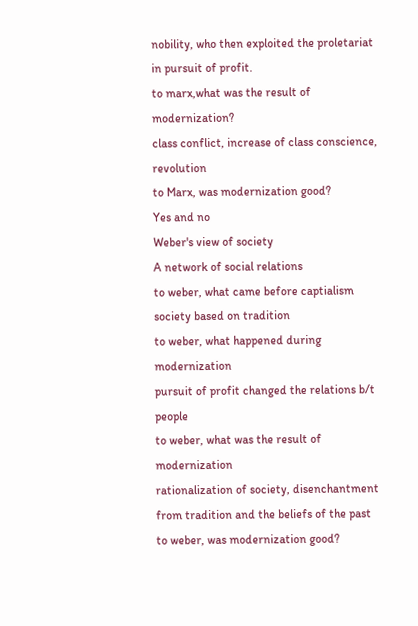nobility, who then exploited the proletariat in pursuit of profit.
to marx,what was the result of modernization?
class conflict, increase of class conscience, revolution
to Marx, was modernization good?
Yes and no
Weber's view of society
A network of social relations
to weber, what came before captialism
society based on tradition
to weber, what happened during modernization
pursuit of profit changed the relations b/t people
to weber, what was the result of modernization
rationalization of society, disenchantment from tradition and the beliefs of the past
to weber, was modernization good?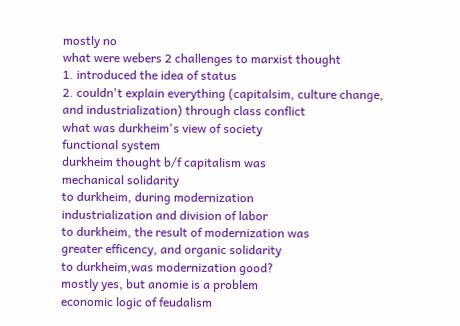mostly no
what were webers 2 challenges to marxist thought
1. introduced the idea of status
2. couldn't explain everything (capitalsim, culture change, and industrialization) through class conflict
what was durkheim's view of society
functional system
durkheim thought b/f capitalism was
mechanical solidarity
to durkheim, during modernization
industrialization and division of labor
to durkheim, the result of modernization was
greater efficency, and organic solidarity
to durkheim,was modernization good?
mostly yes, but anomie is a problem
economic logic of feudalism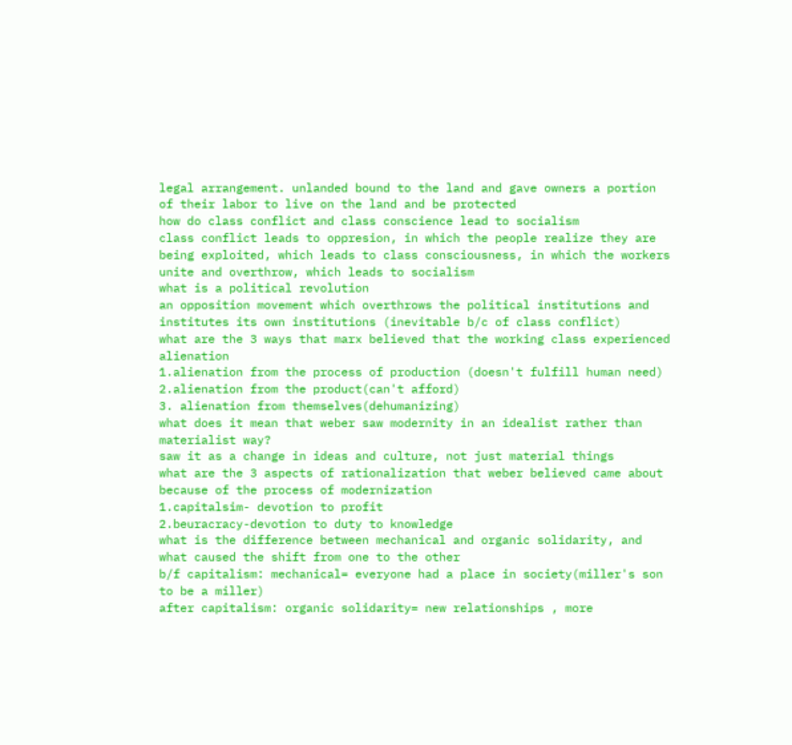legal arrangement. unlanded bound to the land and gave owners a portion of their labor to live on the land and be protected
how do class conflict and class conscience lead to socialism
class conflict leads to oppresion, in which the people realize they are being exploited, which leads to class consciousness, in which the workers unite and overthrow, which leads to socialism
what is a political revolution
an opposition movement which overthrows the political institutions and institutes its own institutions (inevitable b/c of class conflict)
what are the 3 ways that marx believed that the working class experienced alienation
1.alienation from the process of production (doesn't fulfill human need)
2.alienation from the product(can't afford)
3. alienation from themselves(dehumanizing)
what does it mean that weber saw modernity in an idealist rather than materialist way?
saw it as a change in ideas and culture, not just material things
what are the 3 aspects of rationalization that weber believed came about because of the process of modernization
1.capitalsim- devotion to profit
2.beuracracy-devotion to duty to knowledge
what is the difference between mechanical and organic solidarity, and what caused the shift from one to the other
b/f capitalism: mechanical= everyone had a place in society(miller's son to be a miller)
after capitalism: organic solidarity= new relationships , more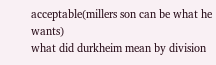acceptable(millers son can be what he wants)
what did durkheim mean by division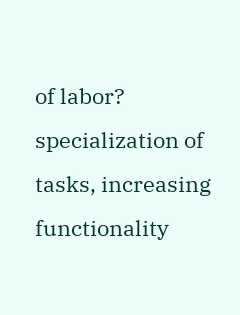of labor?
specialization of tasks, increasing functionality